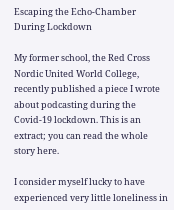Escaping the Echo-Chamber During Lockdown

My former school, the Red Cross Nordic United World College, recently published a piece I wrote about podcasting during the Covid-19 lockdown. This is an extract; you can read the whole story here.

I consider myself lucky to have experienced very little loneliness in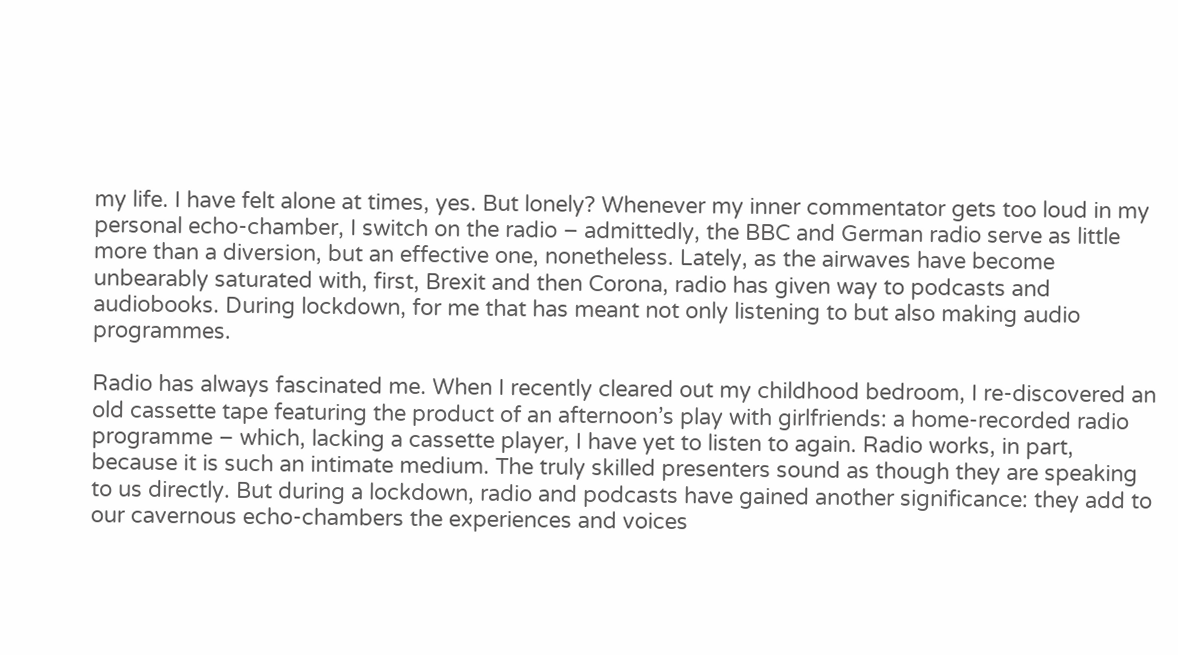my life. I have felt alone at times, yes. But lonely? Whenever my inner commentator gets too loud in my personal echo-chamber, I switch on the radio – admittedly, the BBC and German radio serve as little more than a diversion, but an effective one, nonetheless. Lately, as the airwaves have become unbearably saturated with, first, Brexit and then Corona, radio has given way to podcasts and audiobooks. During lockdown, for me that has meant not only listening to but also making audio programmes.

Radio has always fascinated me. When I recently cleared out my childhood bedroom, I re-discovered an old cassette tape featuring the product of an afternoon’s play with girlfriends: a home-recorded radio programme – which, lacking a cassette player, I have yet to listen to again. Radio works, in part, because it is such an intimate medium. The truly skilled presenters sound as though they are speaking to us directly. But during a lockdown, radio and podcasts have gained another significance: they add to our cavernous echo-chambers the experiences and voices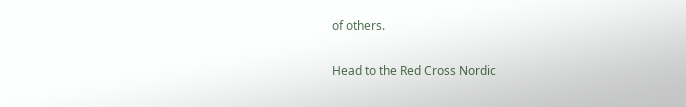of others.

Head to the Red Cross Nordic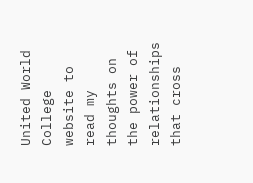United World College website to read my thoughts on the power of relationships that cross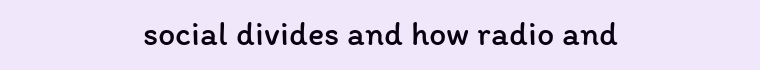social divides and how radio and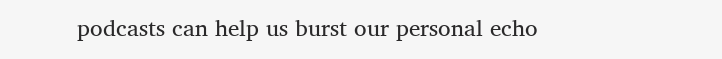podcasts can help us burst our personal echo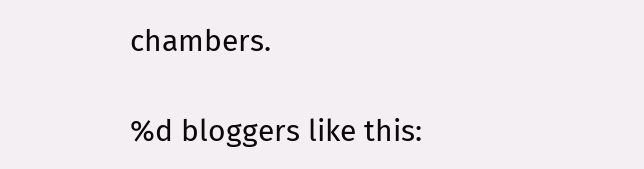chambers.

%d bloggers like this: